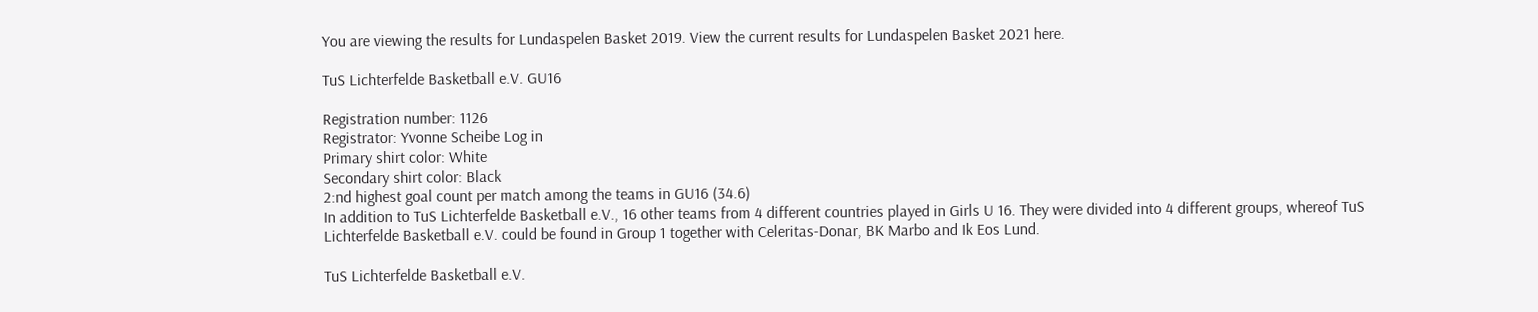You are viewing the results for Lundaspelen Basket 2019. View the current results for Lundaspelen Basket 2021 here.

TuS Lichterfelde Basketball e.V. GU16

Registration number: 1126
Registrator: Yvonne Scheibe Log in
Primary shirt color: White
Secondary shirt color: Black
2:nd highest goal count per match among the teams in GU16 (34.6)
In addition to TuS Lichterfelde Basketball e.V., 16 other teams from 4 different countries played in Girls U 16. They were divided into 4 different groups, whereof TuS Lichterfelde Basketball e.V. could be found in Group 1 together with Celeritas-Donar, BK Marbo and Ik Eos Lund.

TuS Lichterfelde Basketball e.V.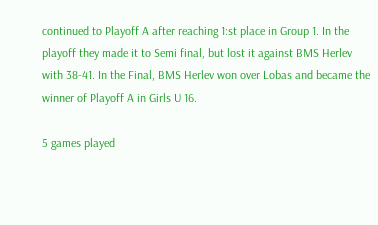continued to Playoff A after reaching 1:st place in Group 1. In the playoff they made it to Semi final, but lost it against BMS Herlev with 38-41. In the Final, BMS Herlev won over Lobas and became the winner of Playoff A in Girls U 16.

5 games played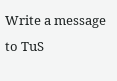Write a message to TuS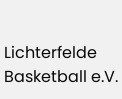Lichterfelde Basketball e.V.